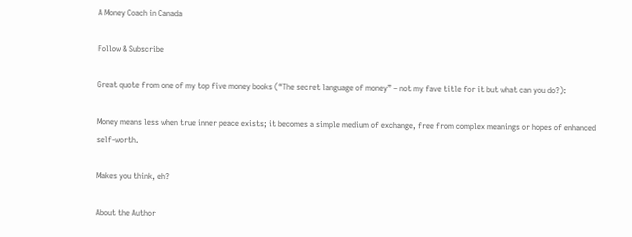A Money Coach in Canada

Follow & Subscribe

Great quote from one of my top five money books (“The secret language of money” – not my fave title for it but what can you do?):

Money means less when true inner peace exists; it becomes a simple medium of exchange, free from complex meanings or hopes of enhanced self-worth.

Makes you think, eh?

About the Author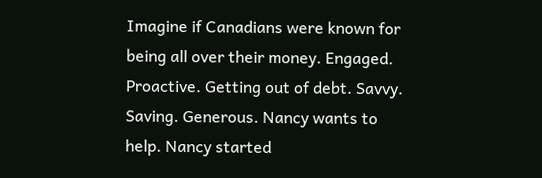Imagine if Canadians were known for being all over their money. Engaged. Proactive. Getting out of debt. Savvy. Saving. Generous. Nancy wants to help. Nancy started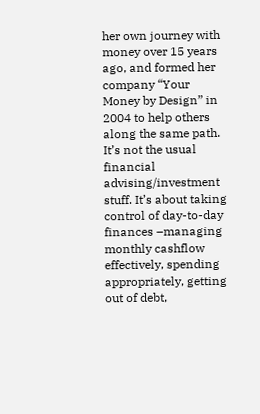her own journey with money over 15 years ago, and formed her company “Your Money by Design” in 2004 to help others along the same path. It’s not the usual financial advising/investment stuff. It’s about taking control of day-to-day finances –managing monthly cashflow effectively, spending appropriately, getting out of debt,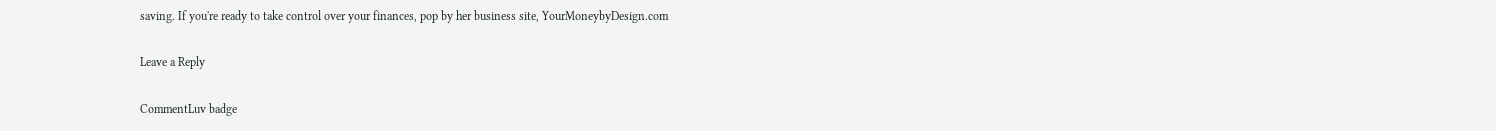saving. If you're ready to take control over your finances, pop by her business site, YourMoneybyDesign.com

Leave a Reply

CommentLuv badge